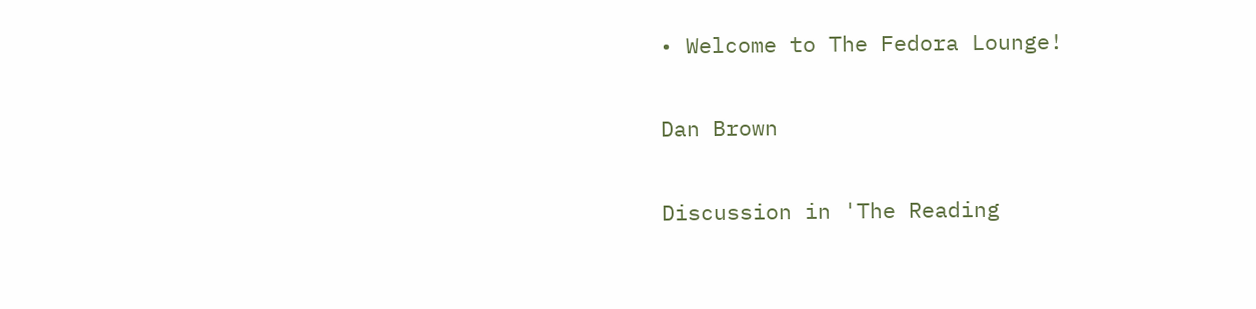• Welcome to The Fedora Lounge!

Dan Brown

Discussion in 'The Reading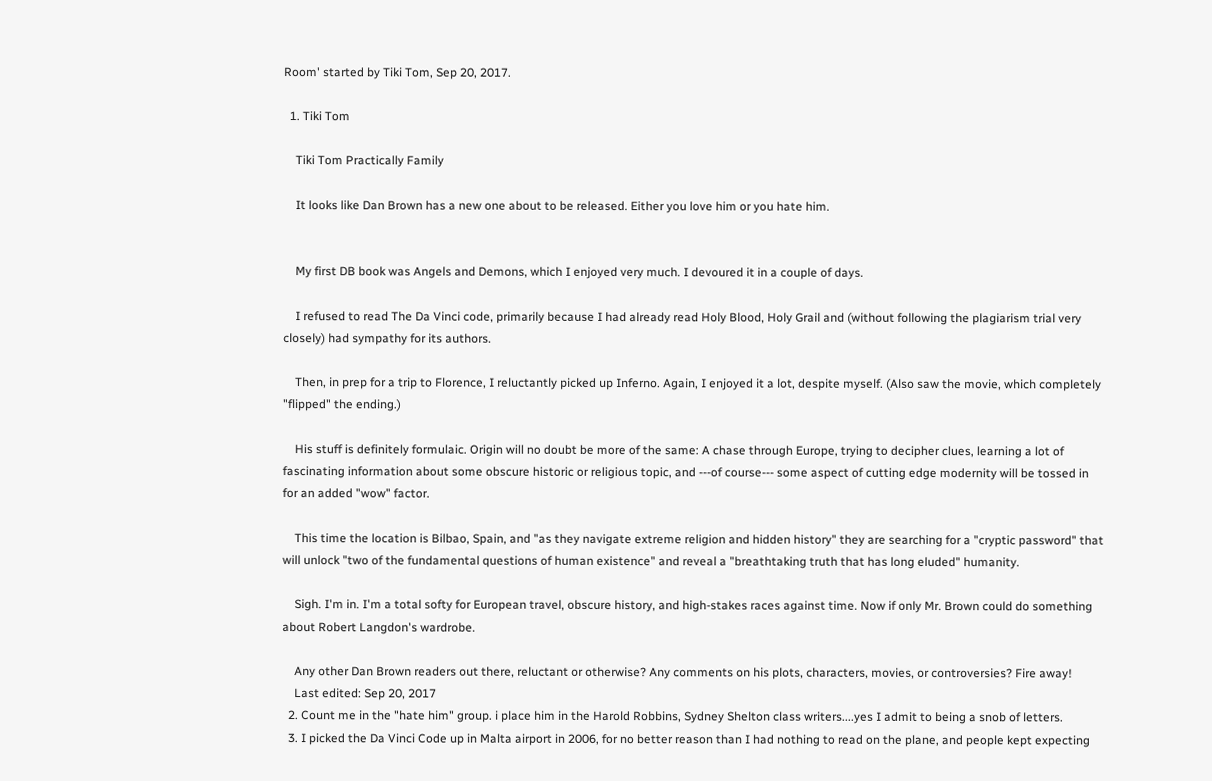Room' started by Tiki Tom, Sep 20, 2017.

  1. Tiki Tom

    Tiki Tom Practically Family

    It looks like Dan Brown has a new one about to be released. Either you love him or you hate him.


    My first DB book was Angels and Demons, which I enjoyed very much. I devoured it in a couple of days.

    I refused to read The Da Vinci code, primarily because I had already read Holy Blood, Holy Grail and (without following the plagiarism trial very closely) had sympathy for its authors.

    Then, in prep for a trip to Florence, I reluctantly picked up Inferno. Again, I enjoyed it a lot, despite myself. (Also saw the movie, which completely "flipped" the ending.)

    His stuff is definitely formulaic. Origin will no doubt be more of the same: A chase through Europe, trying to decipher clues, learning a lot of fascinating information about some obscure historic or religious topic, and ---of course--- some aspect of cutting edge modernity will be tossed in for an added "wow" factor.

    This time the location is Bilbao, Spain, and "as they navigate extreme religion and hidden history" they are searching for a "cryptic password" that will unlock "two of the fundamental questions of human existence" and reveal a "breathtaking truth that has long eluded" humanity.

    Sigh. I'm in. I'm a total softy for European travel, obscure history, and high-stakes races against time. Now if only Mr. Brown could do something about Robert Langdon's wardrobe.

    Any other Dan Brown readers out there, reluctant or otherwise? Any comments on his plots, characters, movies, or controversies? Fire away!
    Last edited: Sep 20, 2017
  2. Count me in the "hate him" group. i place him in the Harold Robbins, Sydney Shelton class writers....yes I admit to being a snob of letters.
  3. I picked the Da Vinci Code up in Malta airport in 2006, for no better reason than I had nothing to read on the plane, and people kept expecting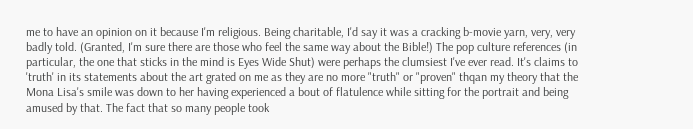me to have an opinion on it because I'm religious. Being charitable, I'd say it was a cracking b-movie yarn, very, very badly told. (Granted, I'm sure there are those who feel the same way about the Bible!) The pop culture references (in particular, the one that sticks in the mind is Eyes Wide Shut) were perhaps the clumsiest I've ever read. It's claims to 'truth' in its statements about the art grated on me as they are no more "truth" or "proven" thqan my theory that the Mona Lisa's smile was down to her having experienced a bout of flatulence while sitting for the portrait and being amused by that. The fact that so many people took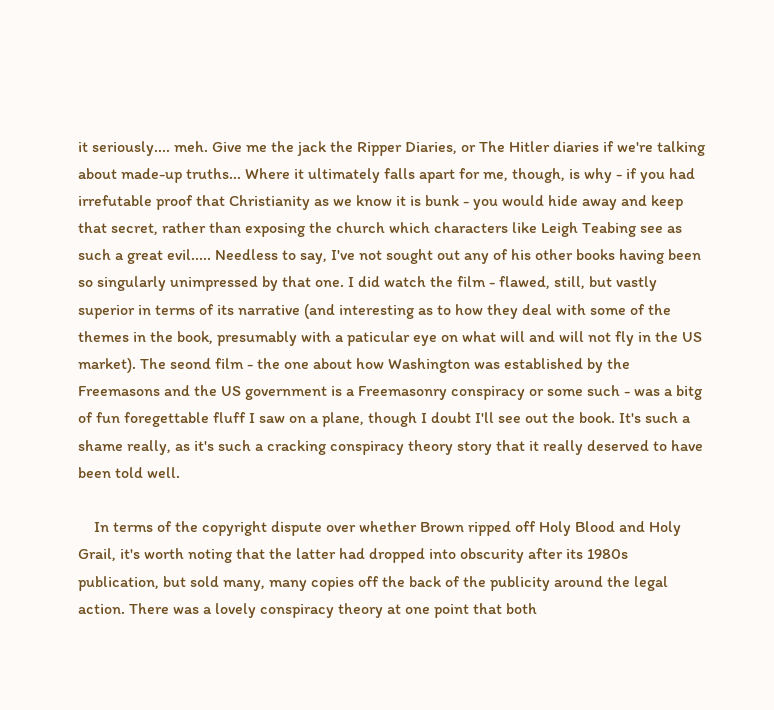it seriously.... meh. Give me the jack the Ripper Diaries, or The Hitler diaries if we're talking about made-up truths... Where it ultimately falls apart for me, though, is why - if you had irrefutable proof that Christianity as we know it is bunk - you would hide away and keep that secret, rather than exposing the church which characters like Leigh Teabing see as such a great evil..... Needless to say, I've not sought out any of his other books having been so singularly unimpressed by that one. I did watch the film - flawed, still, but vastly superior in terms of its narrative (and interesting as to how they deal with some of the themes in the book, presumably with a paticular eye on what will and will not fly in the US market). The seond film - the one about how Washington was established by the Freemasons and the US government is a Freemasonry conspiracy or some such - was a bitg of fun foregettable fluff I saw on a plane, though I doubt I'll see out the book. It's such a shame really, as it's such a cracking conspiracy theory story that it really deserved to have been told well.

    In terms of the copyright dispute over whether Brown ripped off Holy Blood and Holy Grail, it's worth noting that the latter had dropped into obscurity after its 1980s publication, but sold many, many copies off the back of the publicity around the legal action. There was a lovely conspiracy theory at one point that both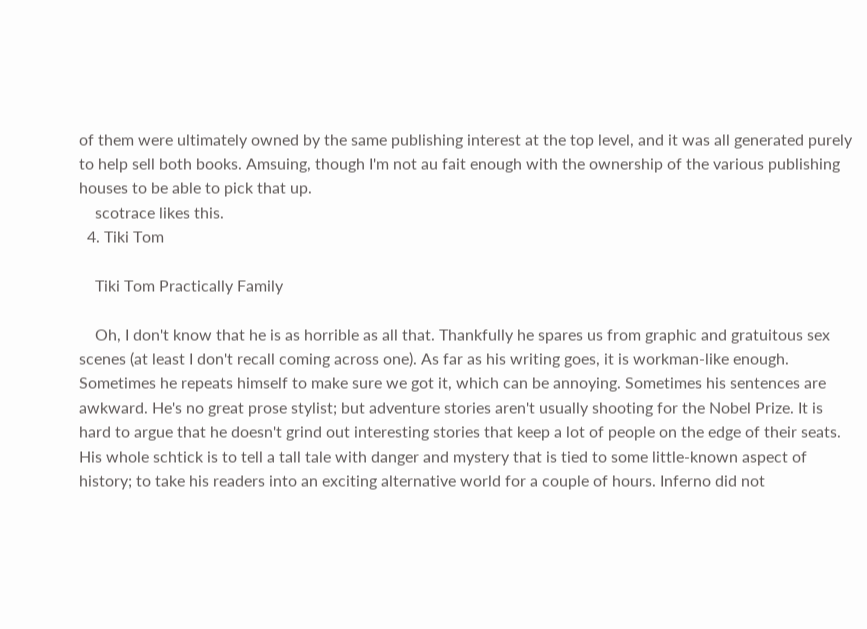of them were ultimately owned by the same publishing interest at the top level, and it was all generated purely to help sell both books. Amsuing, though I'm not au fait enough with the ownership of the various publishing houses to be able to pick that up.
    scotrace likes this.
  4. Tiki Tom

    Tiki Tom Practically Family

    Oh, I don't know that he is as horrible as all that. Thankfully he spares us from graphic and gratuitous sex scenes (at least I don't recall coming across one). As far as his writing goes, it is workman-like enough. Sometimes he repeats himself to make sure we got it, which can be annoying. Sometimes his sentences are awkward. He's no great prose stylist; but adventure stories aren't usually shooting for the Nobel Prize. It is hard to argue that he doesn't grind out interesting stories that keep a lot of people on the edge of their seats. His whole schtick is to tell a tall tale with danger and mystery that is tied to some little-known aspect of history; to take his readers into an exciting alternative world for a couple of hours. Inferno did not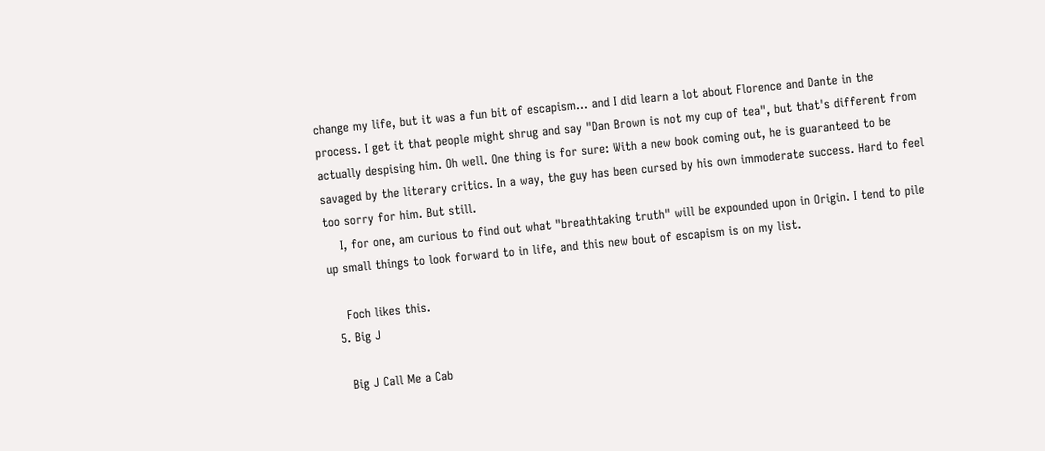change my life, but it was a fun bit of escapism... and I did learn a lot about Florence and Dante in the process. I get it that people might shrug and say "Dan Brown is not my cup of tea", but that's different from actually despising him. Oh well. One thing is for sure: With a new book coming out, he is guaranteed to be savaged by the literary critics. In a way, the guy has been cursed by his own immoderate success. Hard to feel too sorry for him. But still.
    I, for one, am curious to find out what "breathtaking truth" will be expounded upon in Origin. I tend to pile up small things to look forward to in life, and this new bout of escapism is on my list.

    Foch likes this.
  5. Big J

    Big J Call Me a Cab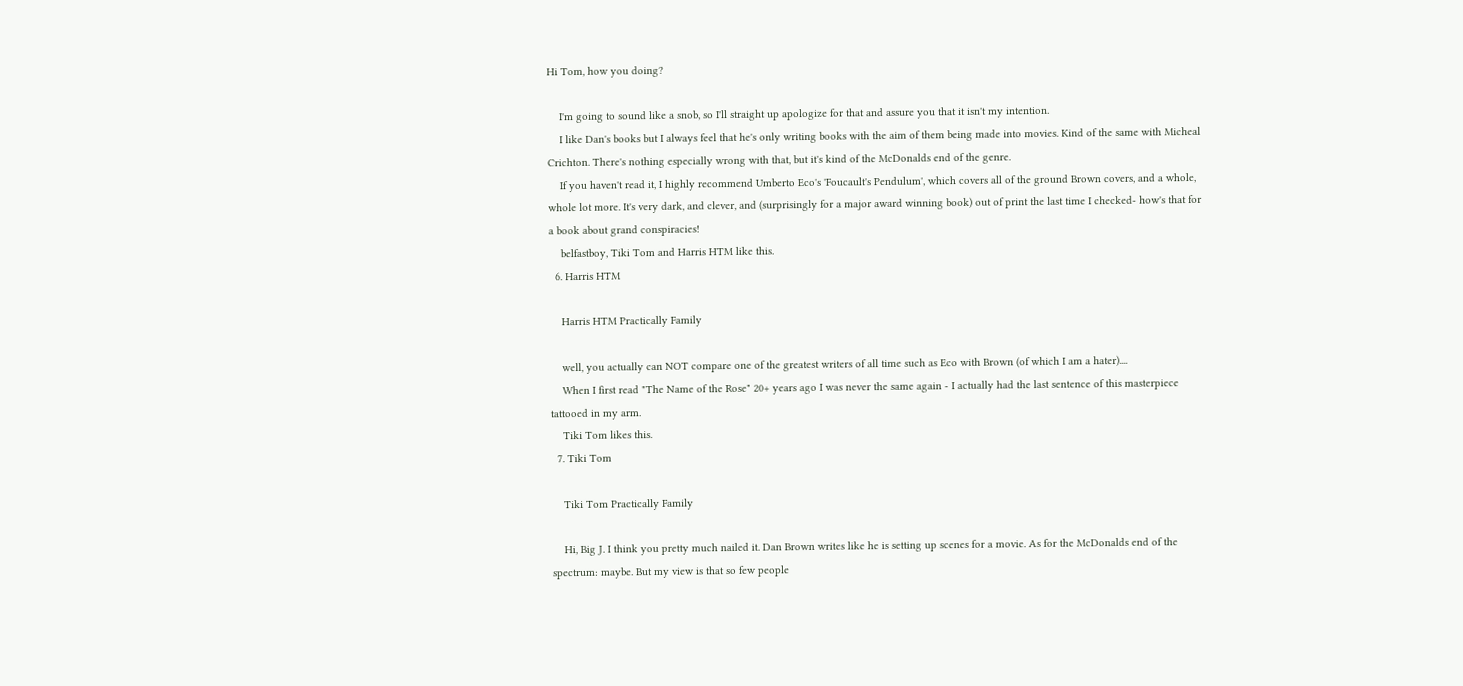Hi Tom, how you doing?

    I'm going to sound like a snob, so I'll straight up apologize for that and assure you that it isn't my intention.
    I like Dan's books but I always feel that he's only writing books with the aim of them being made into movies. Kind of the same with Micheal Crichton. There's nothing especially wrong with that, but it's kind of the McDonalds end of the genre.
    If you haven't read it, I highly recommend Umberto Eco's 'Foucault's Pendulum', which covers all of the ground Brown covers, and a whole, whole lot more. It's very dark, and clever, and (surprisingly for a major award winning book) out of print the last time I checked- how's that for a book about grand conspiracies!
    belfastboy, Tiki Tom and Harris HTM like this.
  6. Harris HTM

    Harris HTM Practically Family

    well, you actually can NOT compare one of the greatest writers of all time such as Eco with Brown (of which I am a hater)....
    When I first read "The Name of the Rose" 20+ years ago I was never the same again - I actually had the last sentence of this masterpiece tattooed in my arm.
    Tiki Tom likes this.
  7. Tiki Tom

    Tiki Tom Practically Family

    Hi, Big J. I think you pretty much nailed it. Dan Brown writes like he is setting up scenes for a movie. As for the McDonalds end of the spectrum: maybe. But my view is that so few people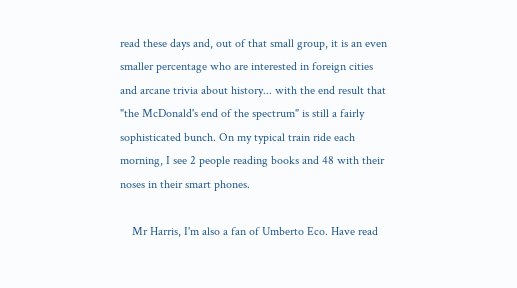read these days and, out of that small group, it is an even smaller percentage who are interested in foreign cities and arcane trivia about history... with the end result that "the McDonald's end of the spectrum" is still a fairly sophisticated bunch. On my typical train ride each morning, I see 2 people reading books and 48 with their noses in their smart phones.

    Mr Harris, I'm also a fan of Umberto Eco. Have read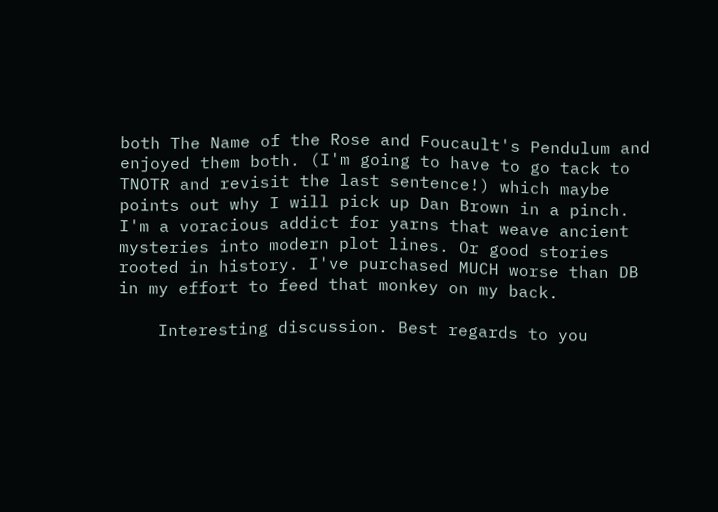both The Name of the Rose and Foucault's Pendulum and enjoyed them both. (I'm going to have to go tack to TNOTR and revisit the last sentence!) which maybe points out why I will pick up Dan Brown in a pinch. I'm a voracious addict for yarns that weave ancient mysteries into modern plot lines. Or good stories rooted in history. I've purchased MUCH worse than DB in my effort to feed that monkey on my back.

    Interesting discussion. Best regards to you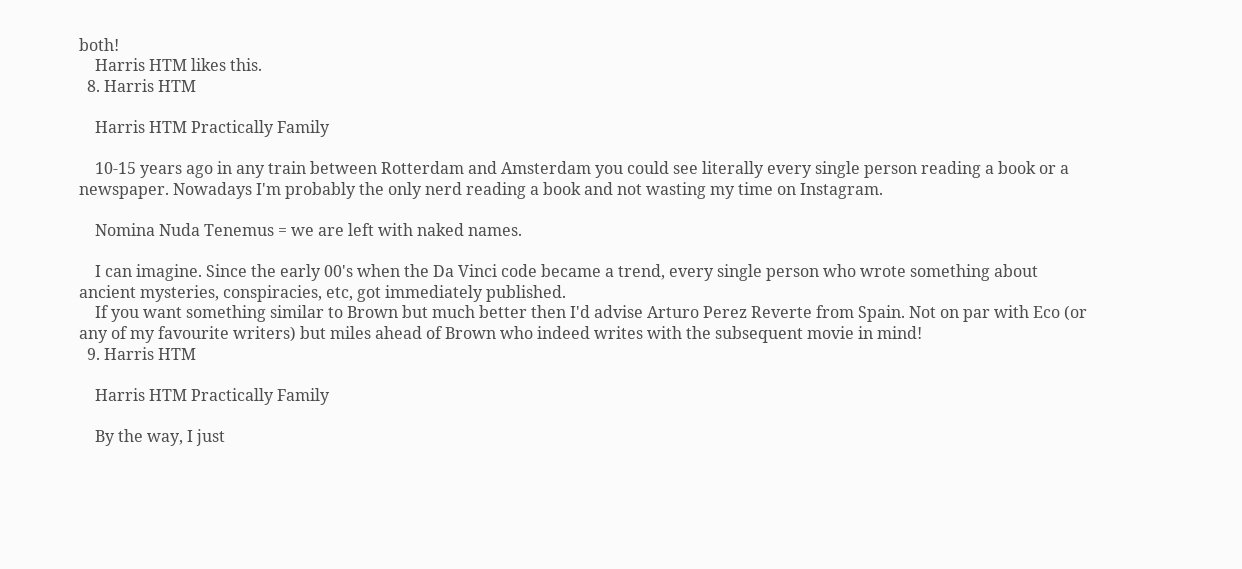both!
    Harris HTM likes this.
  8. Harris HTM

    Harris HTM Practically Family

    10-15 years ago in any train between Rotterdam and Amsterdam you could see literally every single person reading a book or a newspaper. Nowadays I'm probably the only nerd reading a book and not wasting my time on Instagram.

    Nomina Nuda Tenemus = we are left with naked names.

    I can imagine. Since the early 00's when the Da Vinci code became a trend, every single person who wrote something about ancient mysteries, conspiracies, etc, got immediately published.
    If you want something similar to Brown but much better then I'd advise Arturo Perez Reverte from Spain. Not on par with Eco (or any of my favourite writers) but miles ahead of Brown who indeed writes with the subsequent movie in mind!
  9. Harris HTM

    Harris HTM Practically Family

    By the way, I just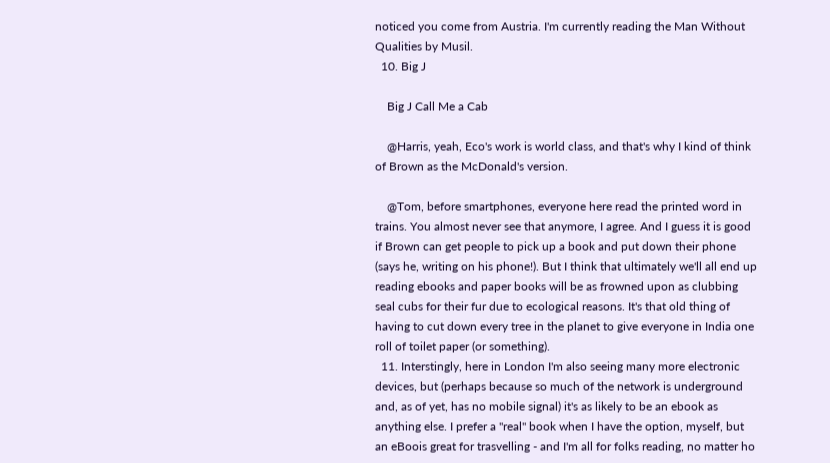noticed you come from Austria. I'm currently reading the Man Without Qualities by Musil.
  10. Big J

    Big J Call Me a Cab

    @Harris, yeah, Eco's work is world class, and that's why I kind of think of Brown as the McDonald's version.

    @Tom, before smartphones, everyone here read the printed word in trains. You almost never see that anymore, I agree. And I guess it is good if Brown can get people to pick up a book and put down their phone (says he, writing on his phone!). But I think that ultimately we'll all end up reading ebooks and paper books will be as frowned upon as clubbing seal cubs for their fur due to ecological reasons. It's that old thing of having to cut down every tree in the planet to give everyone in India one roll of toilet paper (or something).
  11. Interstingly, here in London I'm also seeing many more electronic devices, but (perhaps because so much of the network is underground and, as of yet, has no mobile signal) it's as likely to be an ebook as anything else. I prefer a "real" book when I have the option, myself, but an eBoois great for trasvelling - and I'm all for folks reading, no matter ho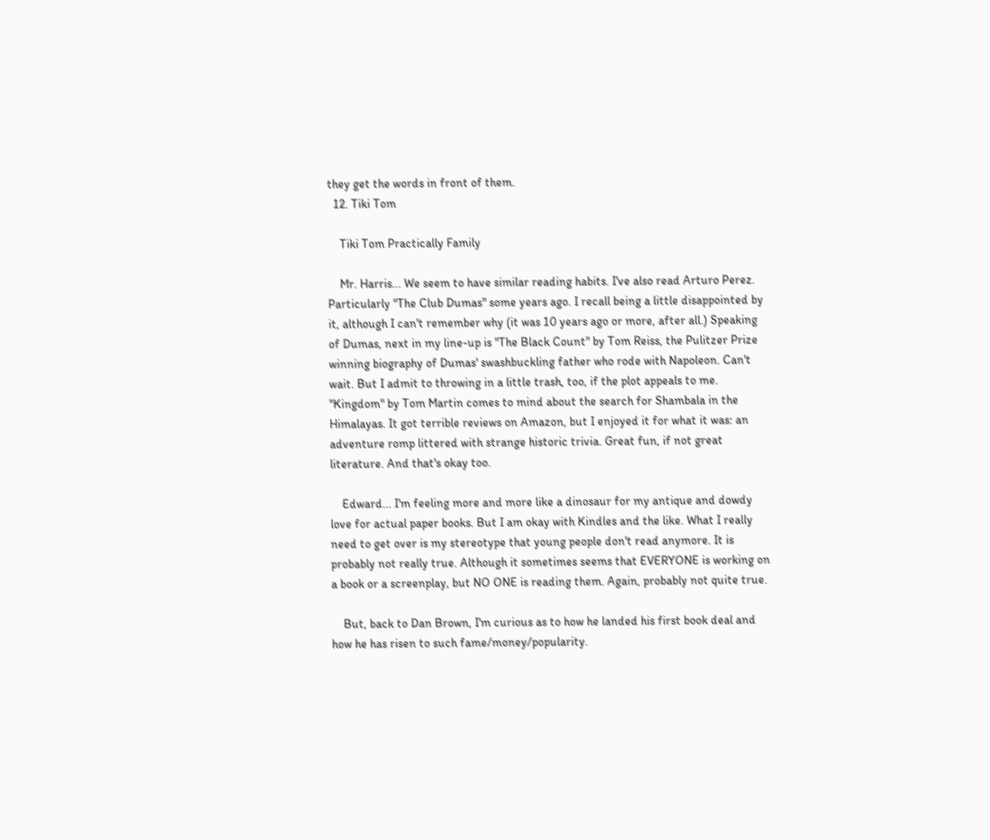they get the words in front of them.
  12. Tiki Tom

    Tiki Tom Practically Family

    Mr. Harris... We seem to have similar reading habits. I've also read Arturo Perez. Particularly "The Club Dumas" some years ago. I recall being a little disappointed by it, although I can't remember why (it was 10 years ago or more, after all.) Speaking of Dumas, next in my line-up is "The Black Count" by Tom Reiss, the Pulitzer Prize winning biography of Dumas' swashbuckling father who rode with Napoleon. Can't wait. But I admit to throwing in a little trash, too, if the plot appeals to me. "Kingdom" by Tom Martin comes to mind about the search for Shambala in the Himalayas. It got terrible reviews on Amazon, but I enjoyed it for what it was: an adventure romp littered with strange historic trivia. Great fun, if not great literature. And that's okay too.

    Edward... I'm feeling more and more like a dinosaur for my antique and dowdy love for actual paper books. But I am okay with Kindles and the like. What I really need to get over is my stereotype that young people don't read anymore. It is probably not really true. Although it sometimes seems that EVERYONE is working on a book or a screenplay, but NO ONE is reading them. Again, probably not quite true.

    But, back to Dan Brown, I'm curious as to how he landed his first book deal and how he has risen to such fame/money/popularity.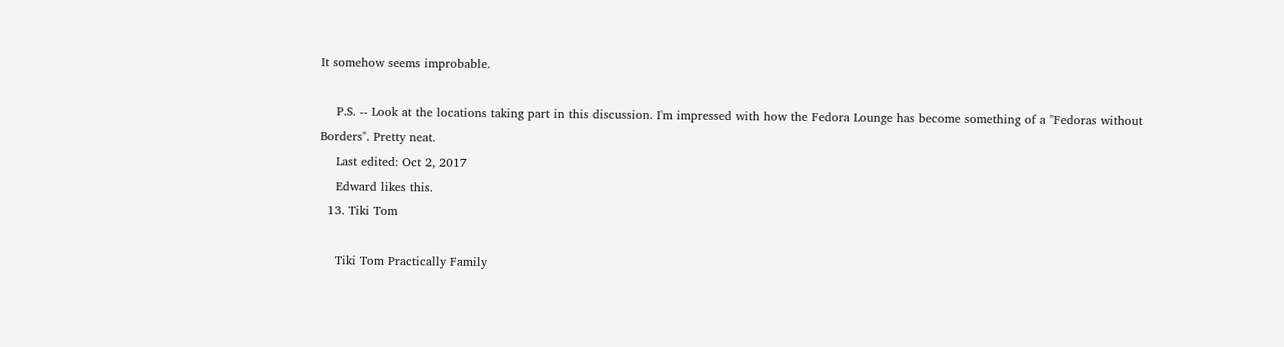It somehow seems improbable.

    P.S. -- Look at the locations taking part in this discussion. I'm impressed with how the Fedora Lounge has become something of a "Fedoras without Borders". Pretty neat.
    Last edited: Oct 2, 2017
    Edward likes this.
  13. Tiki Tom

    Tiki Tom Practically Family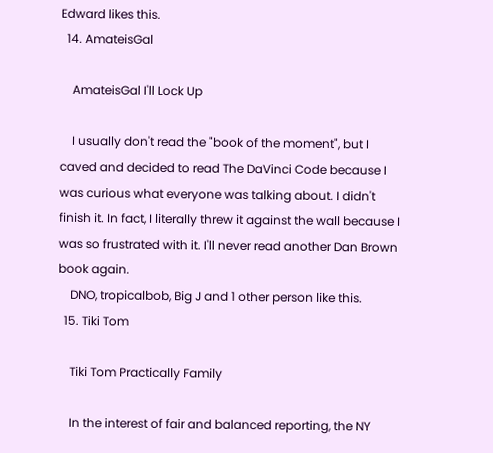Edward likes this.
  14. AmateisGal

    AmateisGal I'll Lock Up

    I usually don't read the "book of the moment", but I caved and decided to read The DaVinci Code because I was curious what everyone was talking about. I didn't finish it. In fact, I literally threw it against the wall because I was so frustrated with it. I'll never read another Dan Brown book again.
    DNO, tropicalbob, Big J and 1 other person like this.
  15. Tiki Tom

    Tiki Tom Practically Family

    In the interest of fair and balanced reporting, the NY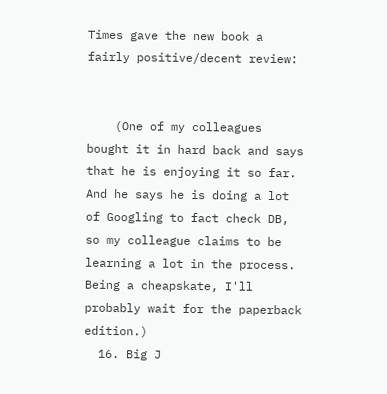Times gave the new book a fairly positive/decent review:


    (One of my colleagues bought it in hard back and says that he is enjoying it so far. And he says he is doing a lot of Googling to fact check DB, so my colleague claims to be learning a lot in the process. Being a cheapskate, I'll probably wait for the paperback edition.)
  16. Big J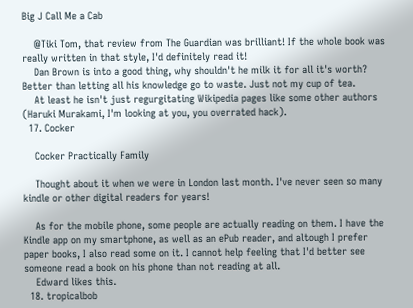Big J Call Me a Cab

    @Tiki Tom, that review from The Guardian was brilliant! If the whole book was really written in that style, I'd definitely read it!
    Dan Brown is into a good thing, why shouldn't he milk it for all it's worth? Better than letting all his knowledge go to waste. Just not my cup of tea.
    At least he isn't just regurgitating Wikipedia pages like some other authors (Haruki Murakami, I'm looking at you, you overrated hack).
  17. Cocker

    Cocker Practically Family

    Thought about it when we were in London last month. I've never seen so many kindle or other digital readers for years!

    As for the mobile phone, some people are actually reading on them. I have the Kindle app on my smartphone, as well as an ePub reader, and altough I prefer paper books, I also read some on it. I cannot help feeling that I'd better see someone read a book on his phone than not reading at all.
    Edward likes this.
  18. tropicalbob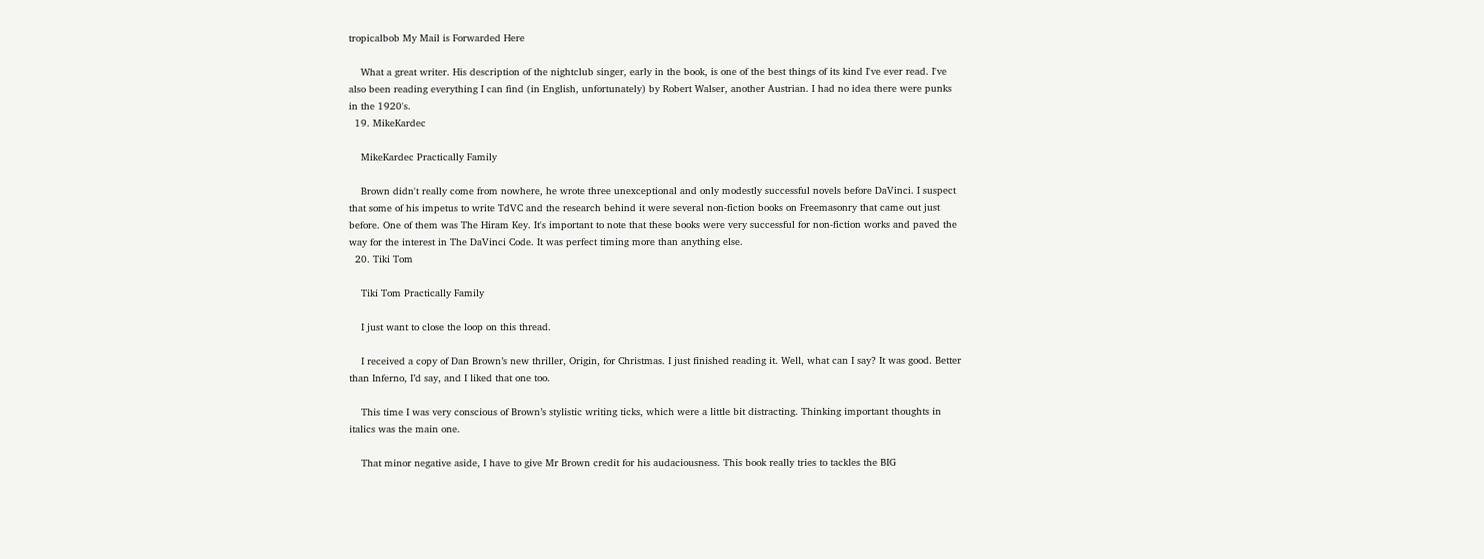tropicalbob My Mail is Forwarded Here

    What a great writer. His description of the nightclub singer, early in the book, is one of the best things of its kind I've ever read. I've also been reading everything I can find (in English, unfortunately) by Robert Walser, another Austrian. I had no idea there were punks in the 1920's.
  19. MikeKardec

    MikeKardec Practically Family

    Brown didn't really come from nowhere, he wrote three unexceptional and only modestly successful novels before DaVinci. I suspect that some of his impetus to write TdVC and the research behind it were several non-fiction books on Freemasonry that came out just before. One of them was The Hiram Key. It's important to note that these books were very successful for non-fiction works and paved the way for the interest in The DaVinci Code. It was perfect timing more than anything else.
  20. Tiki Tom

    Tiki Tom Practically Family

    I just want to close the loop on this thread.

    I received a copy of Dan Brown’s new thriller, Origin, for Christmas. I just finished reading it. Well, what can I say? It was good. Better than Inferno, I’d say, and I liked that one too.

    This time I was very conscious of Brown’s stylistic writing ticks, which were a little bit distracting. Thinking important thoughts in italics was the main one.

    That minor negative aside, I have to give Mr Brown credit for his audaciousness. This book really tries to tackles the BIG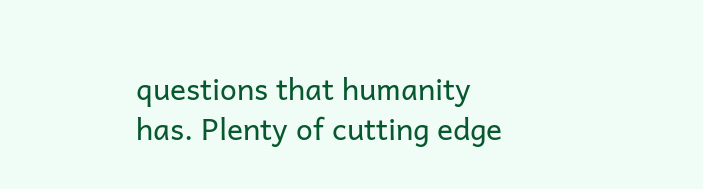questions that humanity has. Plenty of cutting edge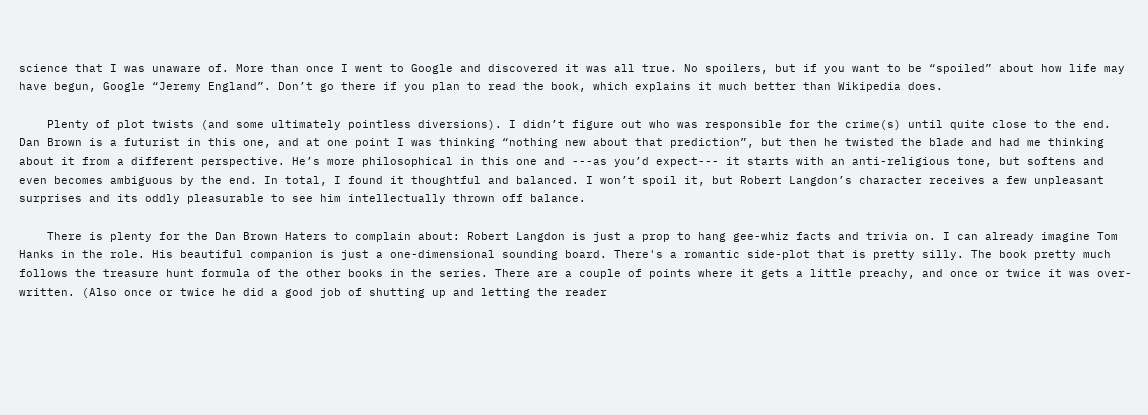science that I was unaware of. More than once I went to Google and discovered it was all true. No spoilers, but if you want to be “spoiled” about how life may have begun, Google “Jeremy England”. Don’t go there if you plan to read the book, which explains it much better than Wikipedia does.

    Plenty of plot twists (and some ultimately pointless diversions). I didn’t figure out who was responsible for the crime(s) until quite close to the end. Dan Brown is a futurist in this one, and at one point I was thinking “nothing new about that prediction”, but then he twisted the blade and had me thinking about it from a different perspective. He’s more philosophical in this one and ---as you’d expect--- it starts with an anti-religious tone, but softens and even becomes ambiguous by the end. In total, I found it thoughtful and balanced. I won’t spoil it, but Robert Langdon’s character receives a few unpleasant surprises and its oddly pleasurable to see him intellectually thrown off balance.

    There is plenty for the Dan Brown Haters to complain about: Robert Langdon is just a prop to hang gee-whiz facts and trivia on. I can already imagine Tom Hanks in the role. His beautiful companion is just a one-dimensional sounding board. There's a romantic side-plot that is pretty silly. The book pretty much follows the treasure hunt formula of the other books in the series. There are a couple of points where it gets a little preachy, and once or twice it was over-written. (Also once or twice he did a good job of shutting up and letting the reader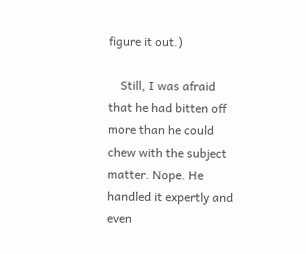figure it out.)

    Still, I was afraid that he had bitten off more than he could chew with the subject matter. Nope. He handled it expertly and even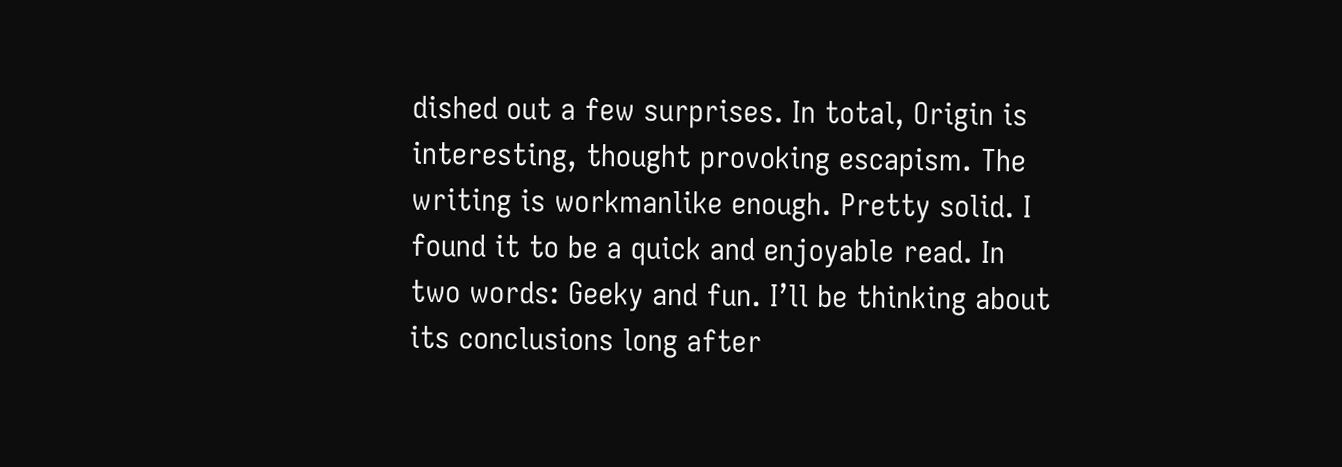dished out a few surprises. In total, Origin is interesting, thought provoking escapism. The writing is workmanlike enough. Pretty solid. I found it to be a quick and enjoyable read. In two words: Geeky and fun. I’ll be thinking about its conclusions long after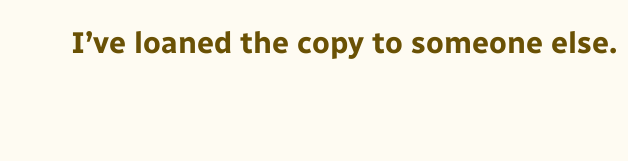I’ve loaned the copy to someone else.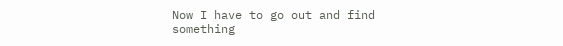Now I have to go out and find something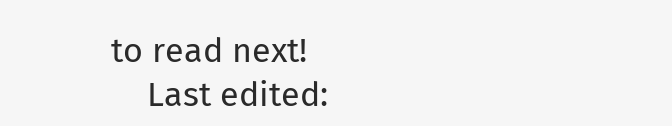to read next!
    Last edited: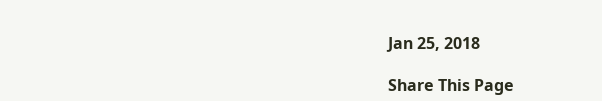Jan 25, 2018

Share This Page